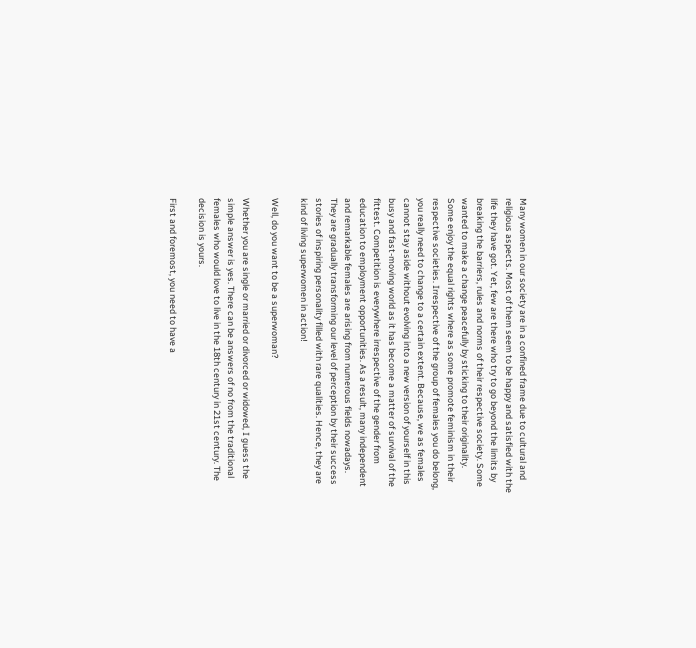Many women in our society are in a confined frame due to cultural and religious aspects. Most of them seem to be happy and satisfied with the life they have got. Yet, few are there who try to go beyond the limits by breaking the barriers, rules and norms of their respective society. Some wanted to make a change peacefully by sticking to their originality. Some enjoy the equal rights where as some promote feminism in their respective societies. Irrespective of the group of females you do belong, you really need to change to a certain extent. Because, we as females cannot stay aside without evolving into a new version of yourself in this busy and fast-moving world as it has become a matter of survival of the fittest. Competition is everywhere irrespective of the gender from education to employment opportunities. As a result, many independent and remarkable females are arising from numerous fields nowadays. They are gradually transforming our level of perception by their success stories of inspiring personality filled with rare qualities. Hence, they are kind of living superwomen in action!

Well, do you want to be a superwoman?

Whether you are single or married or divorced or widowed, I guess the simple answer is yes. There can be answers of no from the traditional females who would love to live in the 18th century in 21st century. The decision is yours.

First and foremost, you need to have a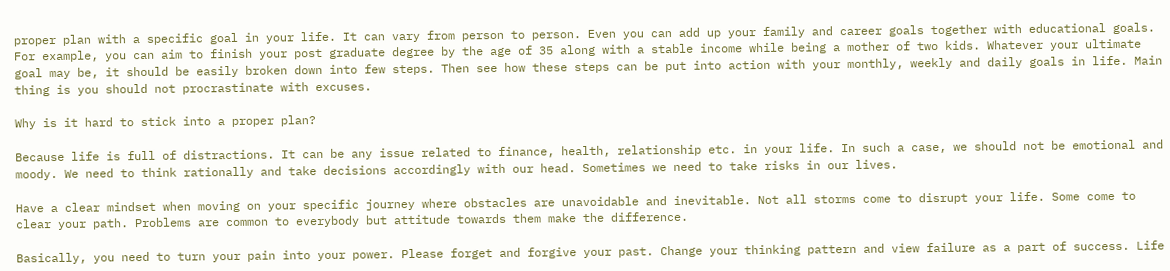proper plan with a specific goal in your life. It can vary from person to person. Even you can add up your family and career goals together with educational goals. For example, you can aim to finish your post graduate degree by the age of 35 along with a stable income while being a mother of two kids. Whatever your ultimate goal may be, it should be easily broken down into few steps. Then see how these steps can be put into action with your monthly, weekly and daily goals in life. Main thing is you should not procrastinate with excuses.

Why is it hard to stick into a proper plan?

Because life is full of distractions. It can be any issue related to finance, health, relationship etc. in your life. In such a case, we should not be emotional and moody. We need to think rationally and take decisions accordingly with our head. Sometimes we need to take risks in our lives.

Have a clear mindset when moving on your specific journey where obstacles are unavoidable and inevitable. Not all storms come to disrupt your life. Some come to clear your path. Problems are common to everybody but attitude towards them make the difference.

Basically, you need to turn your pain into your power. Please forget and forgive your past. Change your thinking pattern and view failure as a part of success. Life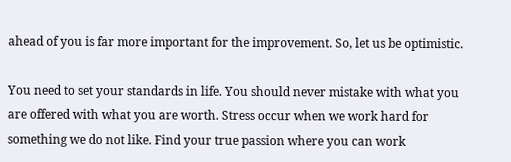ahead of you is far more important for the improvement. So, let us be optimistic.

You need to set your standards in life. You should never mistake with what you are offered with what you are worth. Stress occur when we work hard for something we do not like. Find your true passion where you can work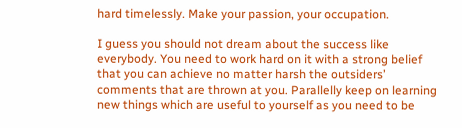hard timelessly. Make your passion, your occupation.

I guess you should not dream about the success like everybody. You need to work hard on it with a strong belief that you can achieve no matter harsh the outsiders’ comments that are thrown at you. Parallelly keep on learning new things which are useful to yourself as you need to be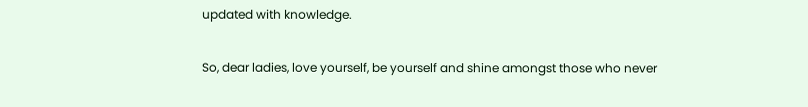updated with knowledge.

So, dear ladies, love yourself, be yourself and shine amongst those who never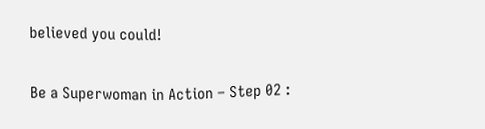believed you could!

Be a Superwoman in Action – Step 02 :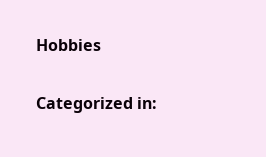Hobbies

Categorized in: